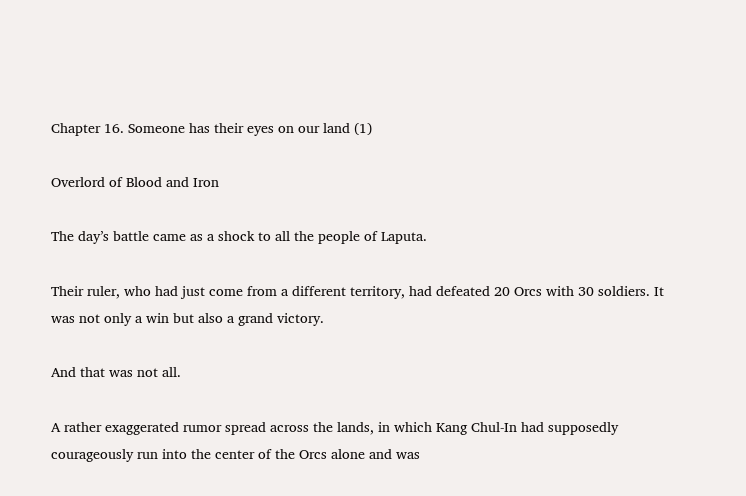Chapter 16. Someone has their eyes on our land (1)

Overlord of Blood and Iron

The day’s battle came as a shock to all the people of Laputa.

Their ruler, who had just come from a different territory, had defeated 20 Orcs with 30 soldiers. It was not only a win but also a grand victory.

And that was not all.

A rather exaggerated rumor spread across the lands, in which Kang Chul-In had supposedly courageously run into the center of the Orcs alone and was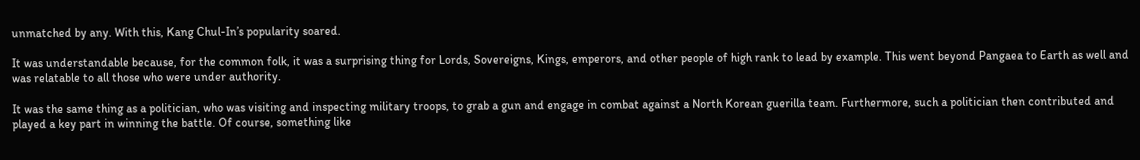unmatched by any. With this, Kang Chul-In’s popularity soared.

It was understandable because, for the common folk, it was a surprising thing for Lords, Sovereigns, Kings, emperors, and other people of high rank to lead by example. This went beyond Pangaea to Earth as well and was relatable to all those who were under authority.

It was the same thing as a politician, who was visiting and inspecting military troops, to grab a gun and engage in combat against a North Korean guerilla team. Furthermore, such a politician then contributed and played a key part in winning the battle. Of course, something like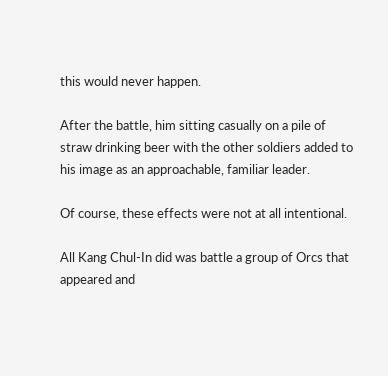this would never happen.

After the battle, him sitting casually on a pile of straw drinking beer with the other soldiers added to his image as an approachable, familiar leader.

Of course, these effects were not at all intentional.

All Kang Chul-In did was battle a group of Orcs that appeared and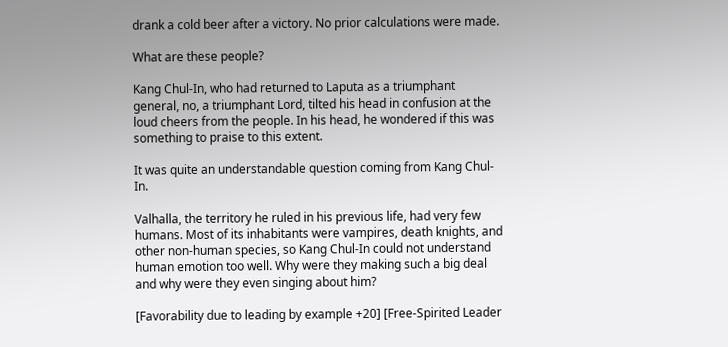drank a cold beer after a victory. No prior calculations were made.

What are these people?

Kang Chul-In, who had returned to Laputa as a triumphant general, no, a triumphant Lord, tilted his head in confusion at the loud cheers from the people. In his head, he wondered if this was something to praise to this extent.

It was quite an understandable question coming from Kang Chul-In.

Valhalla, the territory he ruled in his previous life, had very few humans. Most of its inhabitants were vampires, death knights, and other non-human species, so Kang Chul-In could not understand human emotion too well. Why were they making such a big deal and why were they even singing about him?

[Favorability due to leading by example +20] [Free-Spirited Leader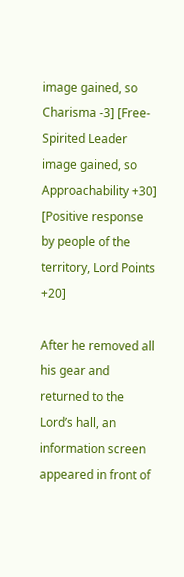image gained, so Charisma -3] [Free-Spirited Leader image gained, so Approachability +30] [Positive response by people of the territory, Lord Points +20]

After he removed all his gear and returned to the Lord’s hall, an information screen appeared in front of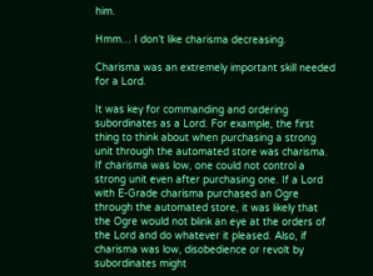him.

Hmm… I don’t like charisma decreasing.

Charisma was an extremely important skill needed for a Lord.

It was key for commanding and ordering subordinates as a Lord. For example, the first thing to think about when purchasing a strong unit through the automated store was charisma. If charisma was low, one could not control a strong unit even after purchasing one. If a Lord with E-Grade charisma purchased an Ogre through the automated store, it was likely that the Ogre would not blink an eye at the orders of the Lord and do whatever it pleased. Also, if charisma was low, disobedience or revolt by subordinates might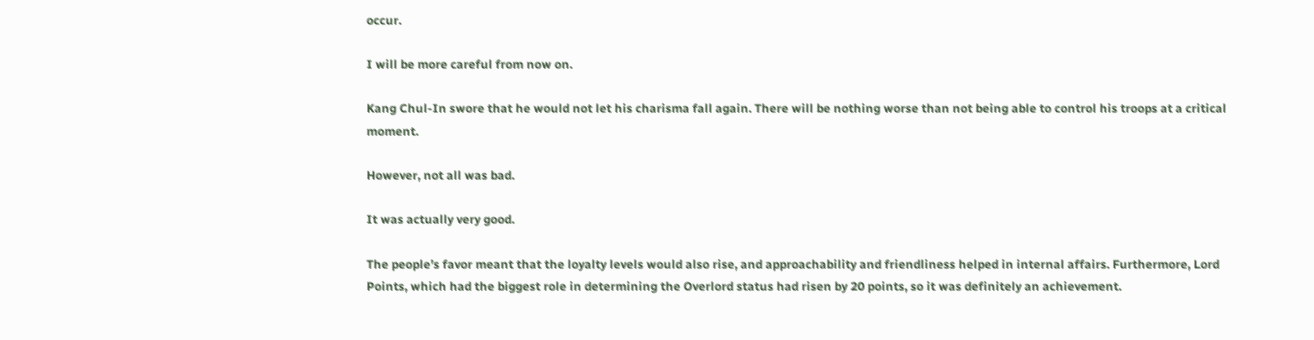occur.

I will be more careful from now on.

Kang Chul-In swore that he would not let his charisma fall again. There will be nothing worse than not being able to control his troops at a critical moment.

However, not all was bad.

It was actually very good.

The people’s favor meant that the loyalty levels would also rise, and approachability and friendliness helped in internal affairs. Furthermore, Lord Points, which had the biggest role in determining the Overlord status had risen by 20 points, so it was definitely an achievement.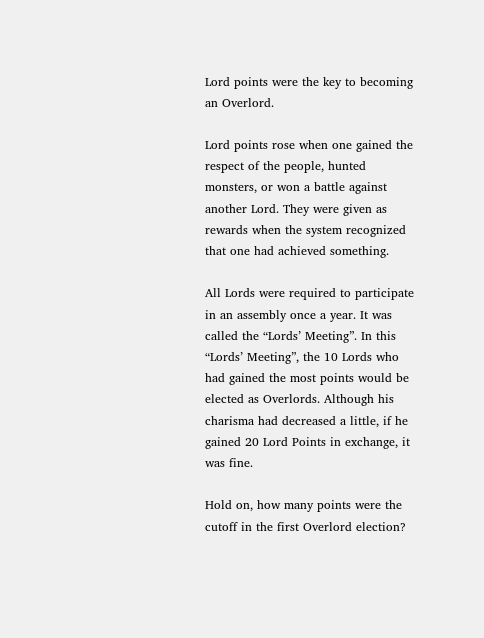Lord points were the key to becoming an Overlord.

Lord points rose when one gained the respect of the people, hunted monsters, or won a battle against another Lord. They were given as rewards when the system recognized that one had achieved something.

All Lords were required to participate in an assembly once a year. It was called the “Lords’ Meeting”. In this “Lords’ Meeting”, the 10 Lords who had gained the most points would be elected as Overlords. Although his charisma had decreased a little, if he gained 20 Lord Points in exchange, it was fine.

Hold on, how many points were the cutoff in the first Overlord election?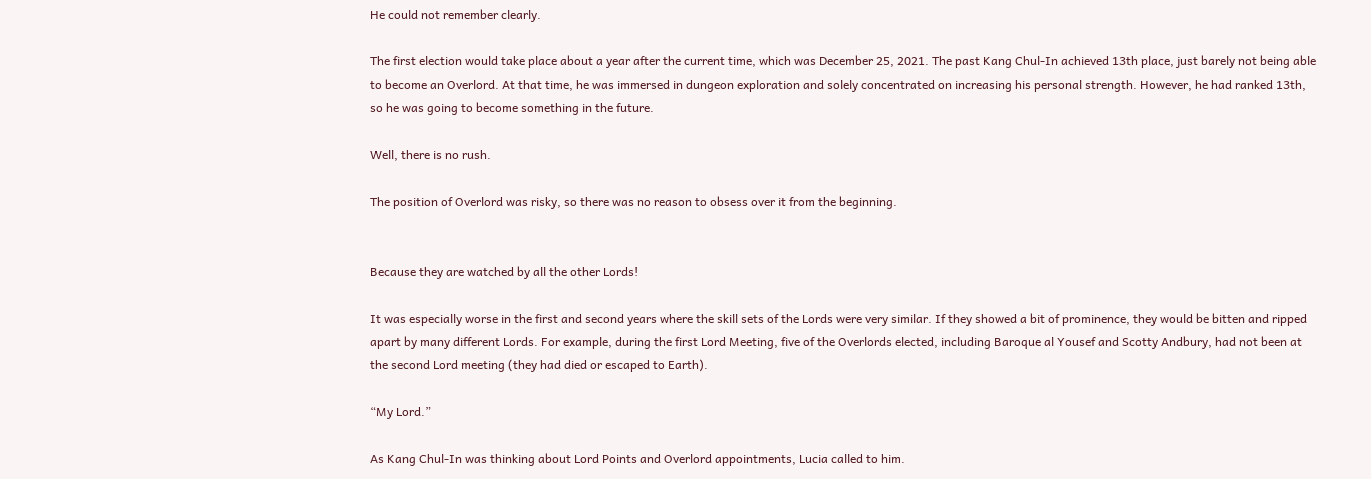He could not remember clearly.

The first election would take place about a year after the current time, which was December 25, 2021. The past Kang Chul-In achieved 13th place, just barely not being able to become an Overlord. At that time, he was immersed in dungeon exploration and solely concentrated on increasing his personal strength. However, he had ranked 13th, so he was going to become something in the future.

Well, there is no rush.

The position of Overlord was risky, so there was no reason to obsess over it from the beginning.


Because they are watched by all the other Lords!

It was especially worse in the first and second years where the skill sets of the Lords were very similar. If they showed a bit of prominence, they would be bitten and ripped apart by many different Lords. For example, during the first Lord Meeting, five of the Overlords elected, including Baroque al Yousef and Scotty Andbury, had not been at the second Lord meeting (they had died or escaped to Earth).

“My Lord.”

As Kang Chul-In was thinking about Lord Points and Overlord appointments, Lucia called to him.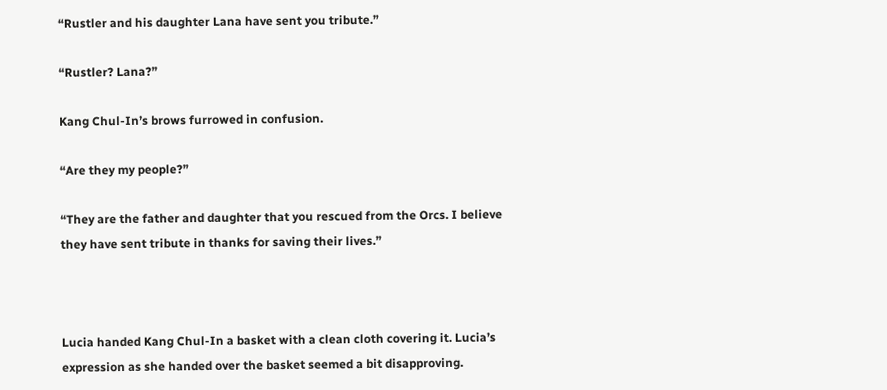“Rustler and his daughter Lana have sent you tribute.”

“Rustler? Lana?”

Kang Chul-In’s brows furrowed in confusion.

“Are they my people?”

“They are the father and daughter that you rescued from the Orcs. I believe they have sent tribute in thanks for saving their lives.”



Lucia handed Kang Chul-In a basket with a clean cloth covering it. Lucia’s expression as she handed over the basket seemed a bit disapproving.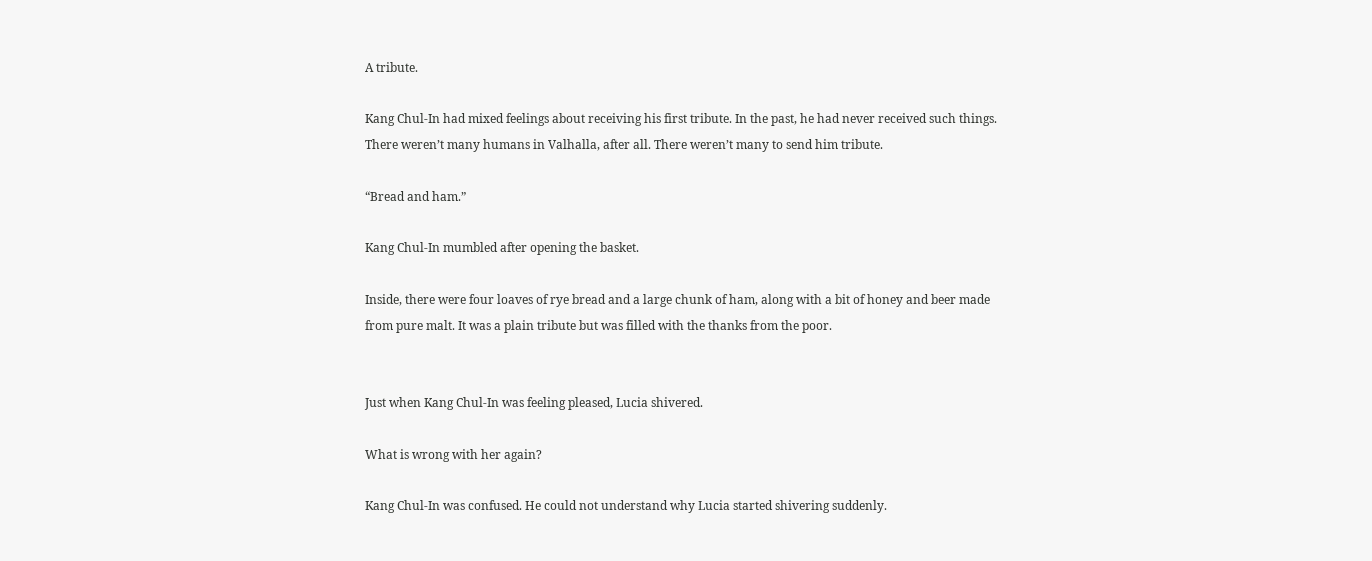A tribute.

Kang Chul-In had mixed feelings about receiving his first tribute. In the past, he had never received such things. There weren’t many humans in Valhalla, after all. There weren’t many to send him tribute.

“Bread and ham.”

Kang Chul-In mumbled after opening the basket.

Inside, there were four loaves of rye bread and a large chunk of ham, along with a bit of honey and beer made from pure malt. It was a plain tribute but was filled with the thanks from the poor.


Just when Kang Chul-In was feeling pleased, Lucia shivered.

What is wrong with her again?

Kang Chul-In was confused. He could not understand why Lucia started shivering suddenly.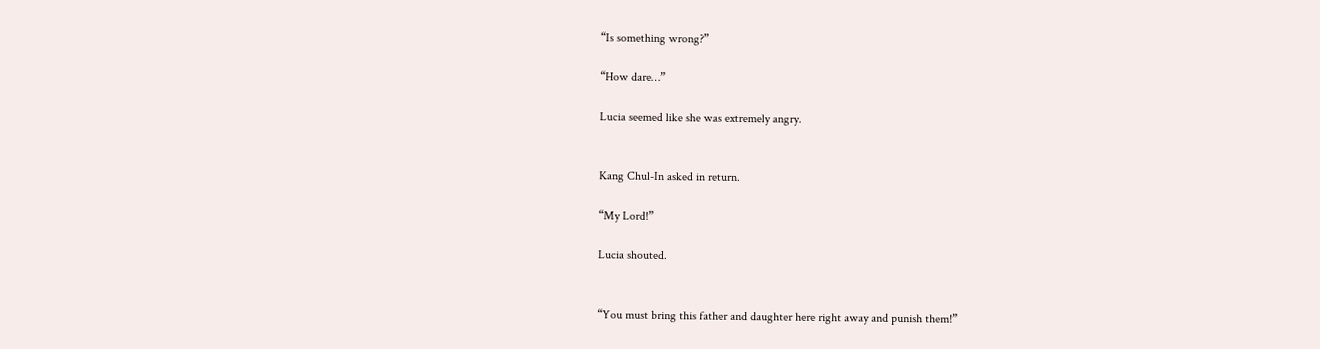“Is something wrong?”

“How dare…”

Lucia seemed like she was extremely angry.


Kang Chul-In asked in return.

“My Lord!”

Lucia shouted.


“You must bring this father and daughter here right away and punish them!”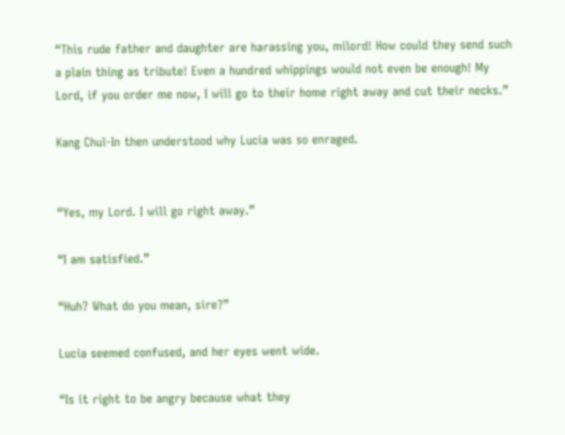“This rude father and daughter are harassing you, milord! How could they send such a plain thing as tribute! Even a hundred whippings would not even be enough! My Lord, if you order me now, I will go to their home right away and cut their necks.”

Kang Chul-In then understood why Lucia was so enraged.


“Yes, my Lord. I will go right away.”

“I am satisfied.”

“Huh? What do you mean, sire?”

Lucia seemed confused, and her eyes went wide.

“Is it right to be angry because what they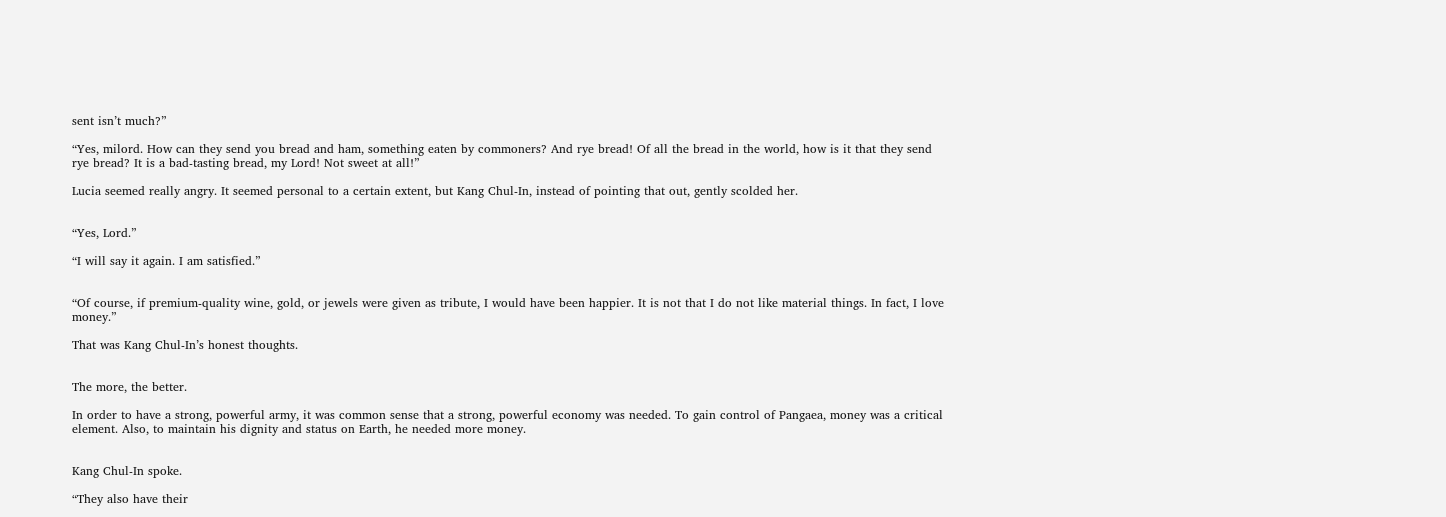sent isn’t much?”

“Yes, milord. How can they send you bread and ham, something eaten by commoners? And rye bread! Of all the bread in the world, how is it that they send rye bread? It is a bad-tasting bread, my Lord! Not sweet at all!”

Lucia seemed really angry. It seemed personal to a certain extent, but Kang Chul-In, instead of pointing that out, gently scolded her.


“Yes, Lord.”

“I will say it again. I am satisfied.”


“Of course, if premium-quality wine, gold, or jewels were given as tribute, I would have been happier. It is not that I do not like material things. In fact, I love money.”

That was Kang Chul-In’s honest thoughts.


The more, the better.

In order to have a strong, powerful army, it was common sense that a strong, powerful economy was needed. To gain control of Pangaea, money was a critical element. Also, to maintain his dignity and status on Earth, he needed more money.


Kang Chul-In spoke.

“They also have their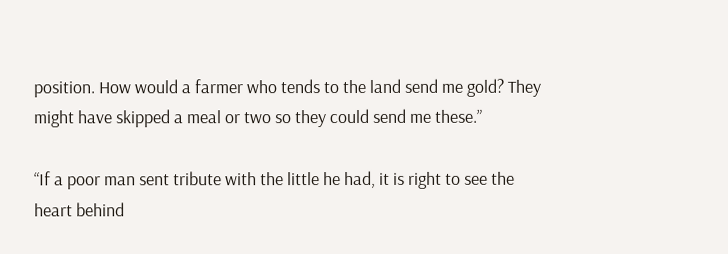position. How would a farmer who tends to the land send me gold? They might have skipped a meal or two so they could send me these.”

“If a poor man sent tribute with the little he had, it is right to see the heart behind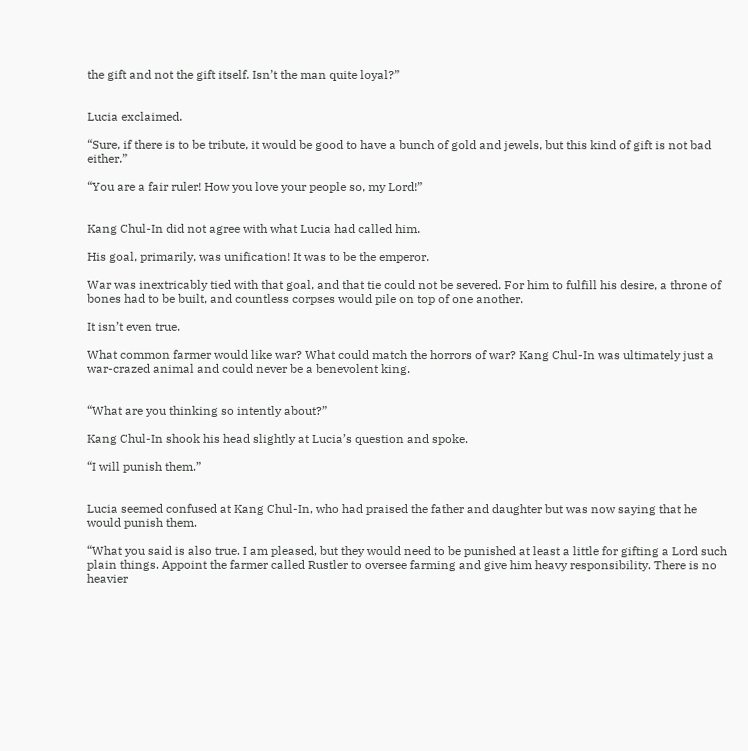the gift and not the gift itself. Isn’t the man quite loyal?”


Lucia exclaimed.

“Sure, if there is to be tribute, it would be good to have a bunch of gold and jewels, but this kind of gift is not bad either.”

“You are a fair ruler! How you love your people so, my Lord!”


Kang Chul-In did not agree with what Lucia had called him.

His goal, primarily, was unification! It was to be the emperor.

War was inextricably tied with that goal, and that tie could not be severed. For him to fulfill his desire, a throne of bones had to be built, and countless corpses would pile on top of one another.

It isn’t even true.

What common farmer would like war? What could match the horrors of war? Kang Chul-In was ultimately just a war-crazed animal and could never be a benevolent king.


“What are you thinking so intently about?”

Kang Chul-In shook his head slightly at Lucia’s question and spoke.

“I will punish them.”


Lucia seemed confused at Kang Chul-In, who had praised the father and daughter but was now saying that he would punish them.

“What you said is also true. I am pleased, but they would need to be punished at least a little for gifting a Lord such plain things. Appoint the farmer called Rustler to oversee farming and give him heavy responsibility. There is no heavier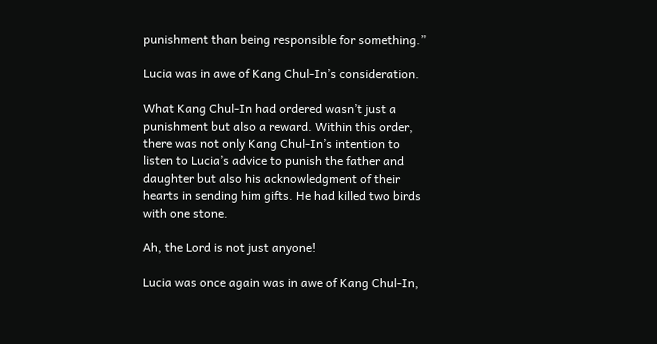punishment than being responsible for something.”

Lucia was in awe of Kang Chul-In’s consideration.

What Kang Chul-In had ordered wasn’t just a punishment but also a reward. Within this order, there was not only Kang Chul-In’s intention to listen to Lucia’s advice to punish the father and daughter but also his acknowledgment of their hearts in sending him gifts. He had killed two birds with one stone.

Ah, the Lord is not just anyone!

Lucia was once again was in awe of Kang Chul-In,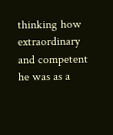thinking how extraordinary and competent he was as a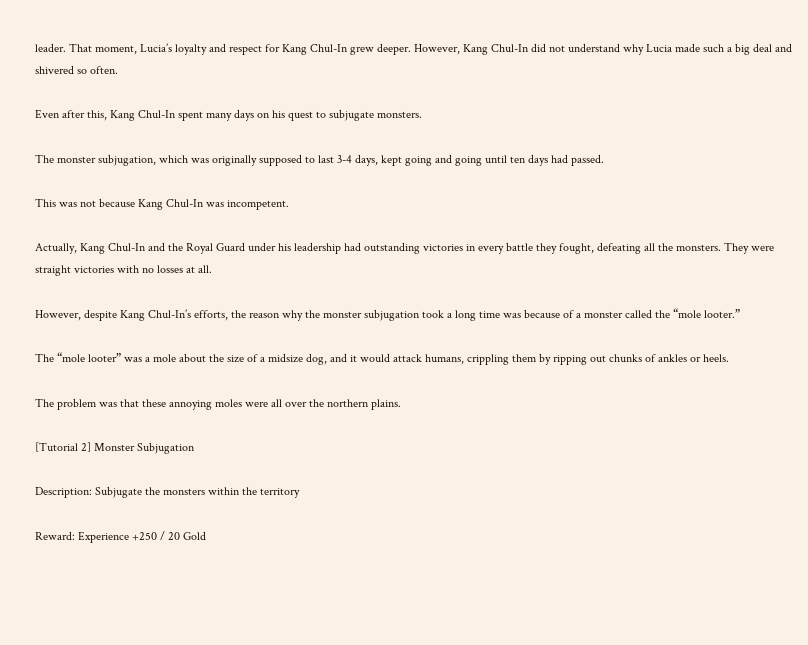leader. That moment, Lucia’s loyalty and respect for Kang Chul-In grew deeper. However, Kang Chul-In did not understand why Lucia made such a big deal and shivered so often.

Even after this, Kang Chul-In spent many days on his quest to subjugate monsters.

The monster subjugation, which was originally supposed to last 3-4 days, kept going and going until ten days had passed.

This was not because Kang Chul-In was incompetent.

Actually, Kang Chul-In and the Royal Guard under his leadership had outstanding victories in every battle they fought, defeating all the monsters. They were straight victories with no losses at all.

However, despite Kang Chul-In’s efforts, the reason why the monster subjugation took a long time was because of a monster called the “mole looter.”

The “mole looter” was a mole about the size of a midsize dog, and it would attack humans, crippling them by ripping out chunks of ankles or heels.

The problem was that these annoying moles were all over the northern plains.

[Tutorial 2] Monster Subjugation

Description: Subjugate the monsters within the territory

Reward: Experience +250 / 20 Gold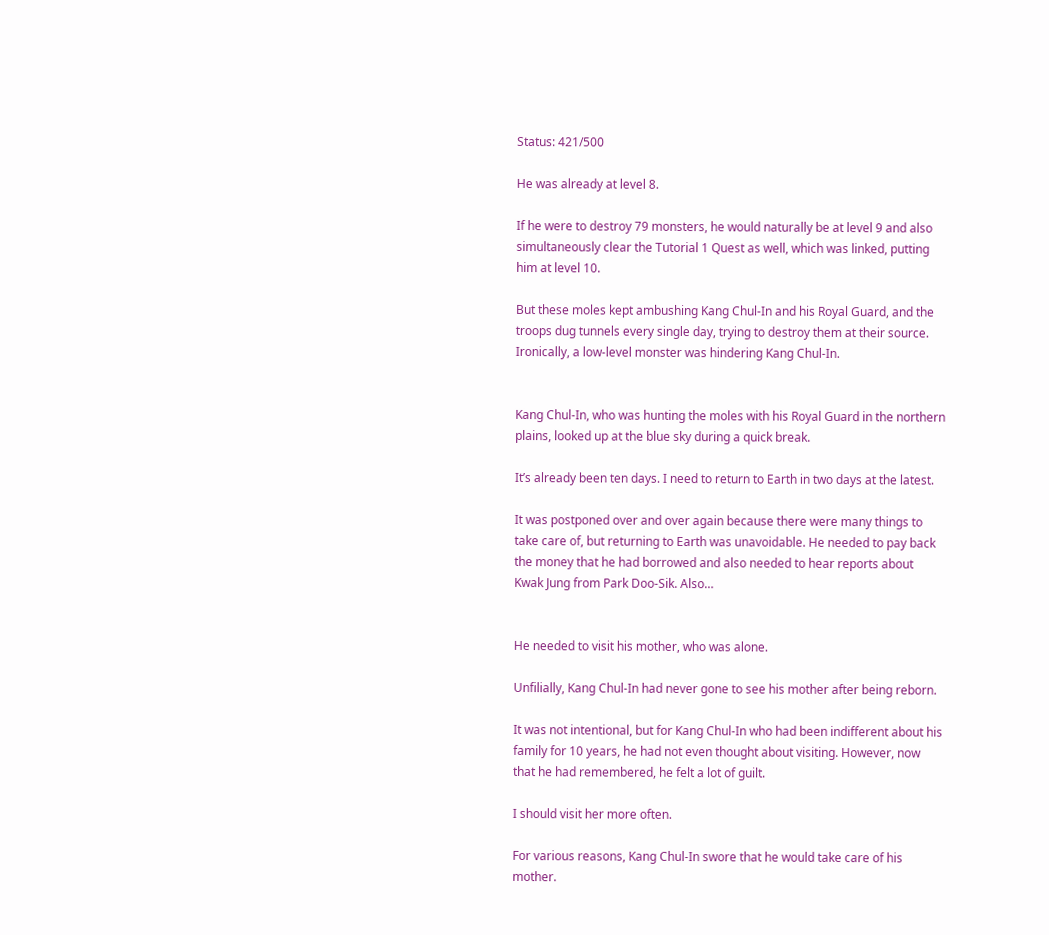Status: 421/500

He was already at level 8.

If he were to destroy 79 monsters, he would naturally be at level 9 and also simultaneously clear the Tutorial 1 Quest as well, which was linked, putting him at level 10.

But these moles kept ambushing Kang Chul-In and his Royal Guard, and the troops dug tunnels every single day, trying to destroy them at their source. Ironically, a low-level monster was hindering Kang Chul-In.


Kang Chul-In, who was hunting the moles with his Royal Guard in the northern plains, looked up at the blue sky during a quick break.

It’s already been ten days. I need to return to Earth in two days at the latest.

It was postponed over and over again because there were many things to take care of, but returning to Earth was unavoidable. He needed to pay back the money that he had borrowed and also needed to hear reports about Kwak Jung from Park Doo-Sik. Also…


He needed to visit his mother, who was alone.

Unfilially, Kang Chul-In had never gone to see his mother after being reborn.

It was not intentional, but for Kang Chul-In who had been indifferent about his family for 10 years, he had not even thought about visiting. However, now that he had remembered, he felt a lot of guilt.

I should visit her more often.

For various reasons, Kang Chul-In swore that he would take care of his mother.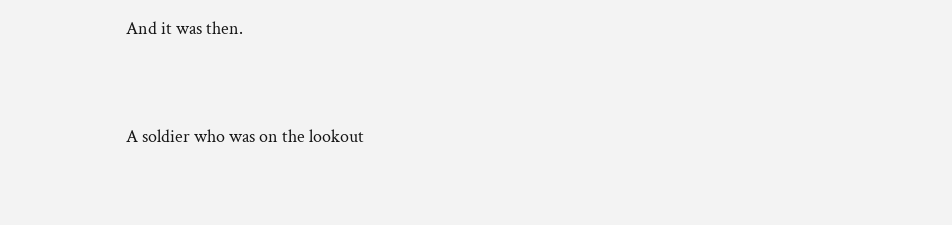And it was then.


A soldier who was on the lookout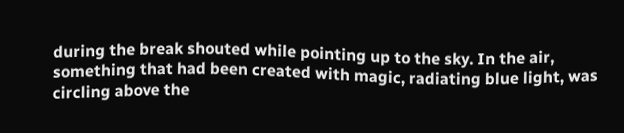during the break shouted while pointing up to the sky. In the air, something that had been created with magic, radiating blue light, was circling above the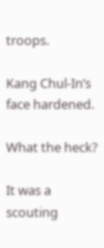troops.

Kang Chul-In’s face hardened.

What the heck?

It was a scouting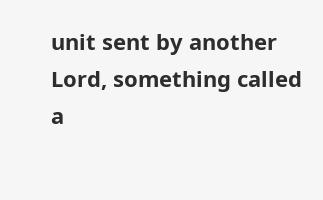unit sent by another Lord, something called a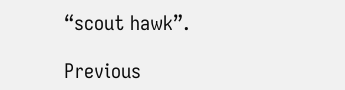“scout hawk”.

Previous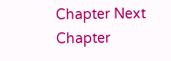Chapter Next Chapter